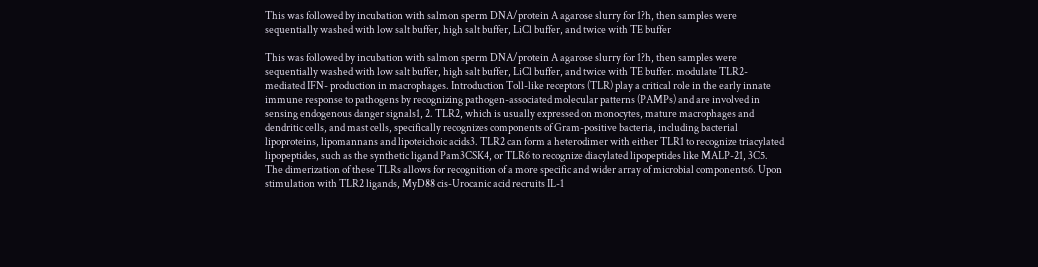This was followed by incubation with salmon sperm DNA/protein A agarose slurry for 1?h, then samples were sequentially washed with low salt buffer, high salt buffer, LiCl buffer, and twice with TE buffer

This was followed by incubation with salmon sperm DNA/protein A agarose slurry for 1?h, then samples were sequentially washed with low salt buffer, high salt buffer, LiCl buffer, and twice with TE buffer. modulate TLR2-mediated IFN- production in macrophages. Introduction Toll-like receptors (TLR) play a critical role in the early innate immune response to pathogens by recognizing pathogen-associated molecular patterns (PAMPs) and are involved in sensing endogenous danger signals1, 2. TLR2, which is usually expressed on monocytes, mature macrophages and dendritic cells, and mast cells, specifically recognizes components of Gram-positive bacteria, including bacterial lipoproteins, lipomannans and lipoteichoic acids3. TLR2 can form a heterodimer with either TLR1 to recognize triacylated lipopeptides, such as the synthetic ligand Pam3CSK4, or TLR6 to recognize diacylated lipopeptides like MALP-21, 3C5. The dimerization of these TLRs allows for recognition of a more specific and wider array of microbial components6. Upon stimulation with TLR2 ligands, MyD88 cis-Urocanic acid recruits IL-1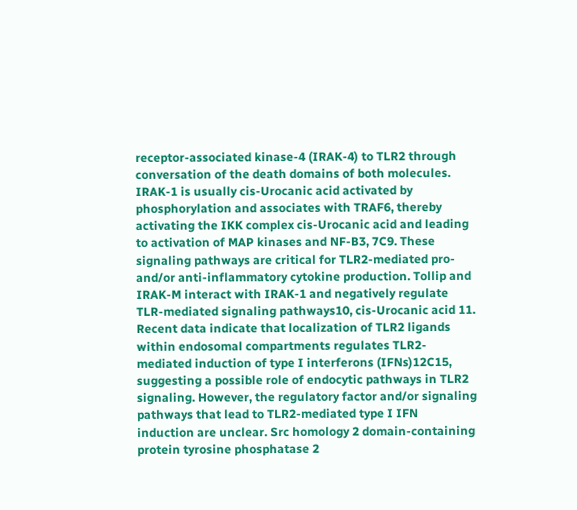receptor-associated kinase-4 (IRAK-4) to TLR2 through conversation of the death domains of both molecules. IRAK-1 is usually cis-Urocanic acid activated by phosphorylation and associates with TRAF6, thereby activating the IKK complex cis-Urocanic acid and leading to activation of MAP kinases and NF-B3, 7C9. These signaling pathways are critical for TLR2-mediated pro- and/or anti-inflammatory cytokine production. Tollip and IRAK-M interact with IRAK-1 and negatively regulate TLR-mediated signaling pathways10, cis-Urocanic acid 11. Recent data indicate that localization of TLR2 ligands within endosomal compartments regulates TLR2-mediated induction of type I interferons (IFNs)12C15, suggesting a possible role of endocytic pathways in TLR2 signaling. However, the regulatory factor and/or signaling pathways that lead to TLR2-mediated type I IFN induction are unclear. Src homology 2 domain-containing protein tyrosine phosphatase 2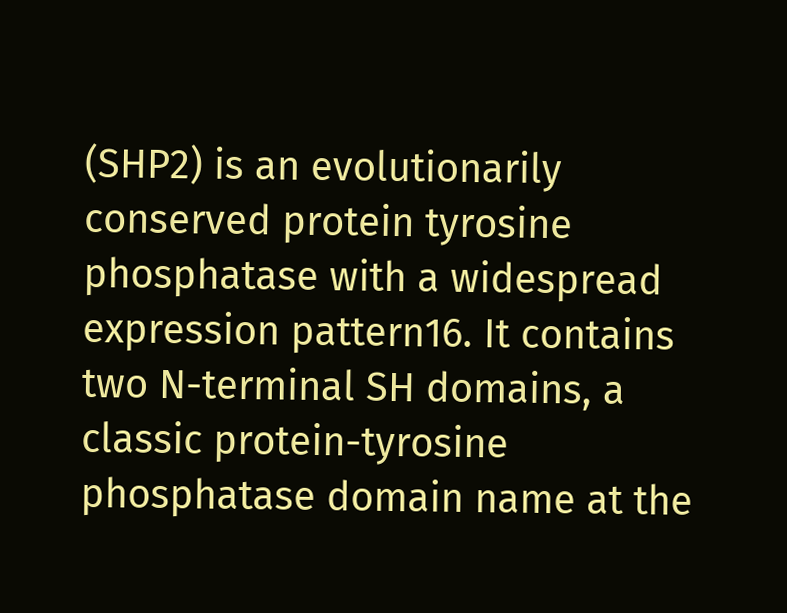(SHP2) is an evolutionarily conserved protein tyrosine phosphatase with a widespread expression pattern16. It contains two N-terminal SH domains, a classic protein-tyrosine phosphatase domain name at the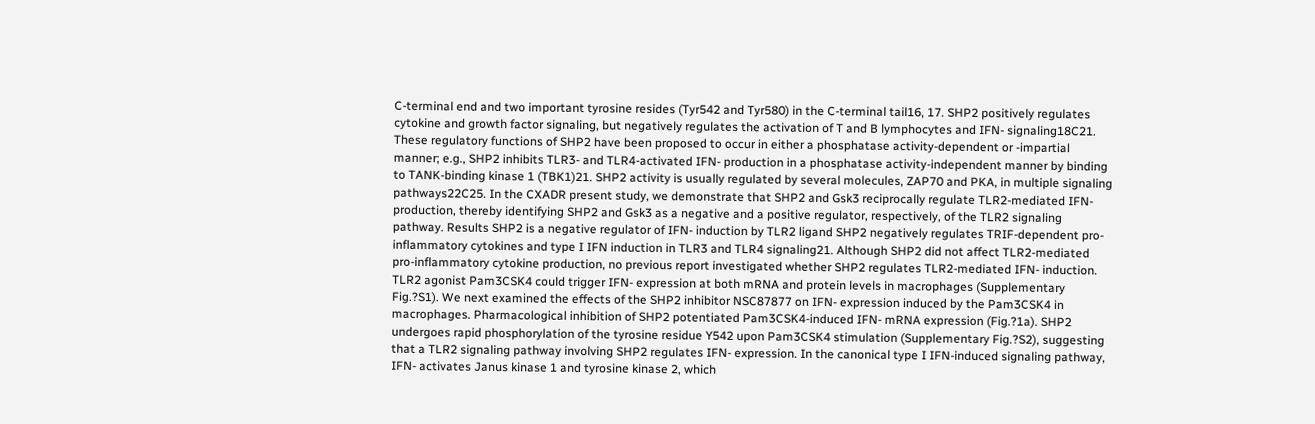C-terminal end and two important tyrosine resides (Tyr542 and Tyr580) in the C-terminal tail16, 17. SHP2 positively regulates cytokine and growth factor signaling, but negatively regulates the activation of T and B lymphocytes and IFN- signaling18C21. These regulatory functions of SHP2 have been proposed to occur in either a phosphatase activity-dependent or -impartial manner; e.g., SHP2 inhibits TLR3- and TLR4-activated IFN- production in a phosphatase activity-independent manner by binding to TANK-binding kinase 1 (TBK1)21. SHP2 activity is usually regulated by several molecules, ZAP70 and PKA, in multiple signaling pathways22C25. In the CXADR present study, we demonstrate that SHP2 and Gsk3 reciprocally regulate TLR2-mediated IFN- production, thereby identifying SHP2 and Gsk3 as a negative and a positive regulator, respectively, of the TLR2 signaling pathway. Results SHP2 is a negative regulator of IFN- induction by TLR2 ligand SHP2 negatively regulates TRIF-dependent pro-inflammatory cytokines and type I IFN induction in TLR3 and TLR4 signaling21. Although SHP2 did not affect TLR2-mediated pro-inflammatory cytokine production, no previous report investigated whether SHP2 regulates TLR2-mediated IFN- induction. TLR2 agonist Pam3CSK4 could trigger IFN- expression at both mRNA and protein levels in macrophages (Supplementary Fig.?S1). We next examined the effects of the SHP2 inhibitor NSC87877 on IFN- expression induced by the Pam3CSK4 in macrophages. Pharmacological inhibition of SHP2 potentiated Pam3CSK4-induced IFN- mRNA expression (Fig.?1a). SHP2 undergoes rapid phosphorylation of the tyrosine residue Y542 upon Pam3CSK4 stimulation (Supplementary Fig.?S2), suggesting that a TLR2 signaling pathway involving SHP2 regulates IFN- expression. In the canonical type I IFN-induced signaling pathway, IFN- activates Janus kinase 1 and tyrosine kinase 2, which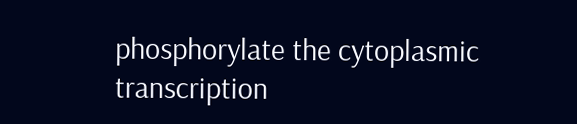phosphorylate the cytoplasmic transcription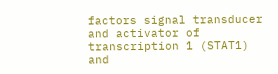factors signal transducer and activator of transcription 1 (STAT1) and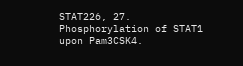STAT226, 27. Phosphorylation of STAT1 upon Pam3CSK4.